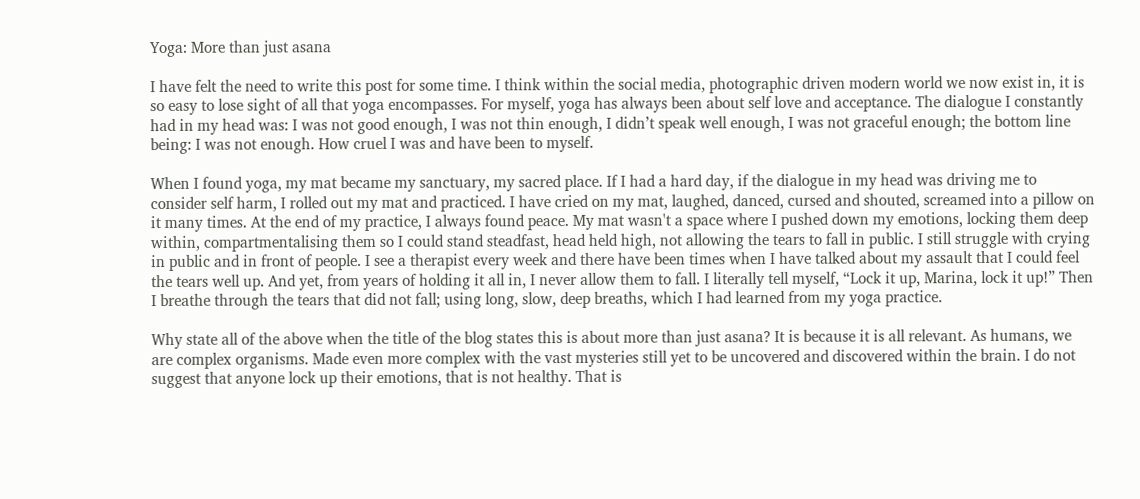Yoga: More than just asana

I have felt the need to write this post for some time. I think within the social media, photographic driven modern world we now exist in, it is so easy to lose sight of all that yoga encompasses. For myself, yoga has always been about self love and acceptance. The dialogue I constantly had in my head was: I was not good enough, I was not thin enough, I didn’t speak well enough, I was not graceful enough; the bottom line being: I was not enough. How cruel I was and have been to myself.

When I found yoga, my mat became my sanctuary, my sacred place. If I had a hard day, if the dialogue in my head was driving me to consider self harm, I rolled out my mat and practiced. I have cried on my mat, laughed, danced, cursed and shouted, screamed into a pillow on it many times. At the end of my practice, I always found peace. My mat wasn't a space where I pushed down my emotions, locking them deep within, compartmentalising them so I could stand steadfast, head held high, not allowing the tears to fall in public. I still struggle with crying in public and in front of people. I see a therapist every week and there have been times when I have talked about my assault that I could feel the tears well up. And yet, from years of holding it all in, I never allow them to fall. I literally tell myself, “Lock it up, Marina, lock it up!” Then I breathe through the tears that did not fall; using long, slow, deep breaths, which I had learned from my yoga practice.

Why state all of the above when the title of the blog states this is about more than just asana? It is because it is all relevant. As humans, we are complex organisms. Made even more complex with the vast mysteries still yet to be uncovered and discovered within the brain. I do not suggest that anyone lock up their emotions, that is not healthy. That is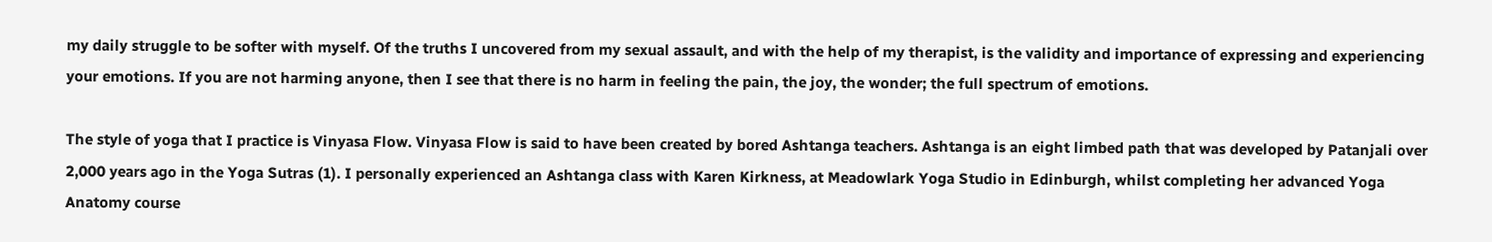my daily struggle to be softer with myself. Of the truths I uncovered from my sexual assault, and with the help of my therapist, is the validity and importance of expressing and experiencing your emotions. If you are not harming anyone, then I see that there is no harm in feeling the pain, the joy, the wonder; the full spectrum of emotions.

The style of yoga that I practice is Vinyasa Flow. Vinyasa Flow is said to have been created by bored Ashtanga teachers. Ashtanga is an eight limbed path that was developed by Patanjali over 2,000 years ago in the Yoga Sutras (1). I personally experienced an Ashtanga class with Karen Kirkness, at Meadowlark Yoga Studio in Edinburgh, whilst completing her advanced Yoga Anatomy course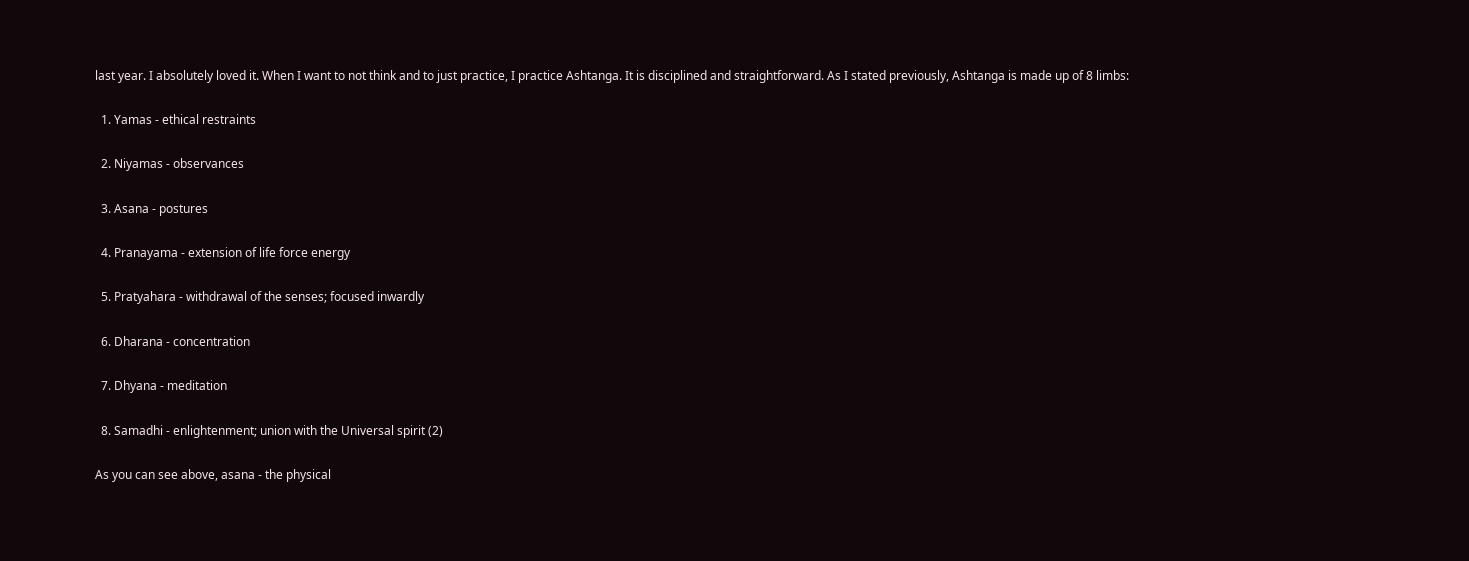last year. I absolutely loved it. When I want to not think and to just practice, I practice Ashtanga. It is disciplined and straightforward. As I stated previously, Ashtanga is made up of 8 limbs:

  1. Yamas - ethical restraints

  2. Niyamas - observances

  3. Asana - postures

  4. Pranayama - extension of life force energy

  5. Pratyahara - withdrawal of the senses; focused inwardly

  6. Dharana - concentration

  7. Dhyana - meditation

  8. Samadhi - enlightenment; union with the Universal spirit (2)

As you can see above, asana - the physical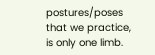postures/poses that we practice, is only one limb.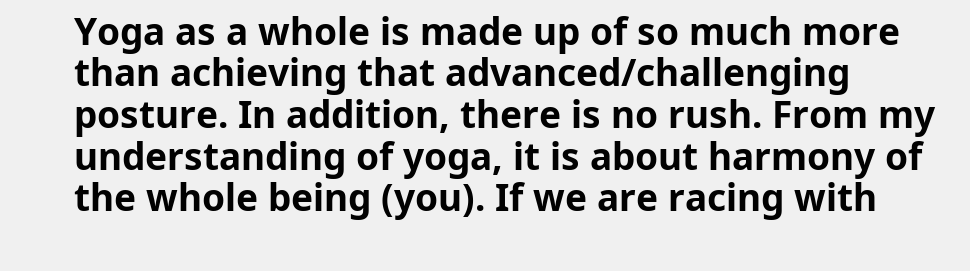Yoga as a whole is made up of so much more than achieving that advanced/challenging posture. In addition, there is no rush. From my understanding of yoga, it is about harmony of the whole being (you). If we are racing with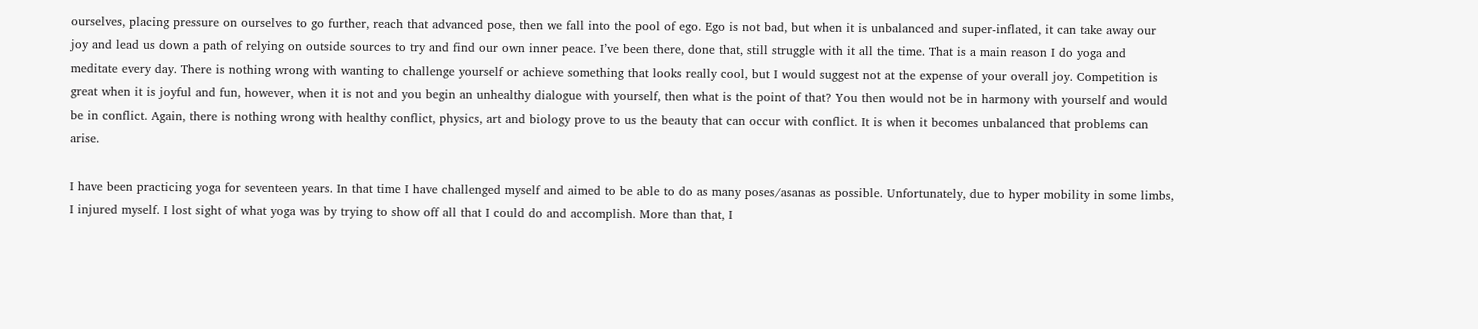ourselves, placing pressure on ourselves to go further, reach that advanced pose, then we fall into the pool of ego. Ego is not bad, but when it is unbalanced and super-inflated, it can take away our joy and lead us down a path of relying on outside sources to try and find our own inner peace. I’ve been there, done that, still struggle with it all the time. That is a main reason I do yoga and meditate every day. There is nothing wrong with wanting to challenge yourself or achieve something that looks really cool, but I would suggest not at the expense of your overall joy. Competition is great when it is joyful and fun, however, when it is not and you begin an unhealthy dialogue with yourself, then what is the point of that? You then would not be in harmony with yourself and would be in conflict. Again, there is nothing wrong with healthy conflict, physics, art and biology prove to us the beauty that can occur with conflict. It is when it becomes unbalanced that problems can arise.

I have been practicing yoga for seventeen years. In that time I have challenged myself and aimed to be able to do as many poses/asanas as possible. Unfortunately, due to hyper mobility in some limbs, I injured myself. I lost sight of what yoga was by trying to show off all that I could do and accomplish. More than that, I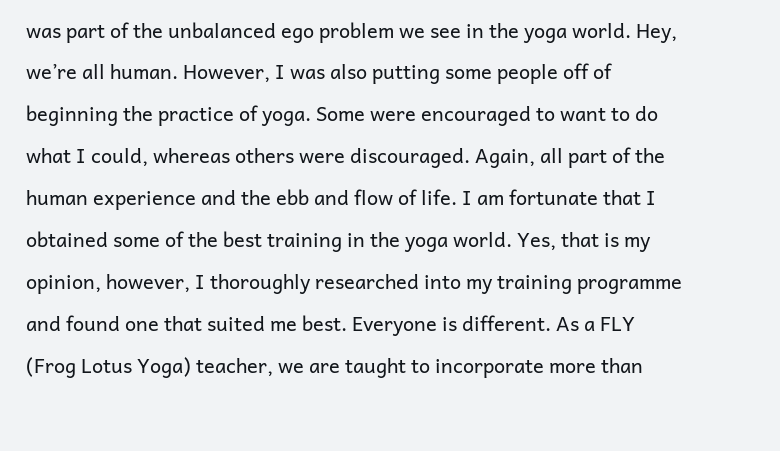was part of the unbalanced ego problem we see in the yoga world. Hey, we’re all human. However, I was also putting some people off of beginning the practice of yoga. Some were encouraged to want to do what I could, whereas others were discouraged. Again, all part of the human experience and the ebb and flow of life. I am fortunate that I obtained some of the best training in the yoga world. Yes, that is my opinion, however, I thoroughly researched into my training programme and found one that suited me best. Everyone is different. As a FLY (Frog Lotus Yoga) teacher, we are taught to incorporate more than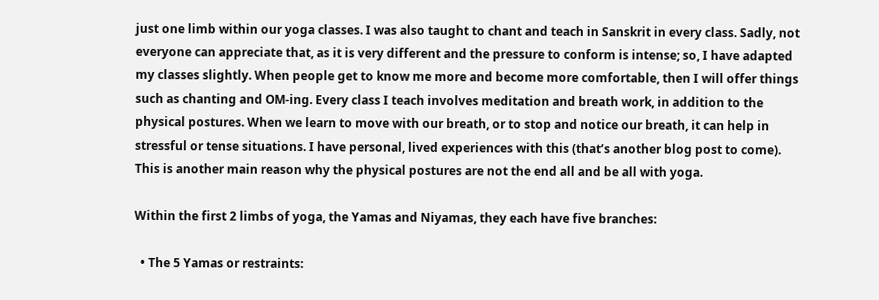just one limb within our yoga classes. I was also taught to chant and teach in Sanskrit in every class. Sadly, not everyone can appreciate that, as it is very different and the pressure to conform is intense; so, I have adapted my classes slightly. When people get to know me more and become more comfortable, then I will offer things such as chanting and OM-ing. Every class I teach involves meditation and breath work, in addition to the physical postures. When we learn to move with our breath, or to stop and notice our breath, it can help in stressful or tense situations. I have personal, lived experiences with this (that’s another blog post to come). This is another main reason why the physical postures are not the end all and be all with yoga.

Within the first 2 limbs of yoga, the Yamas and Niyamas, they each have five branches:

  • The 5 Yamas or restraints: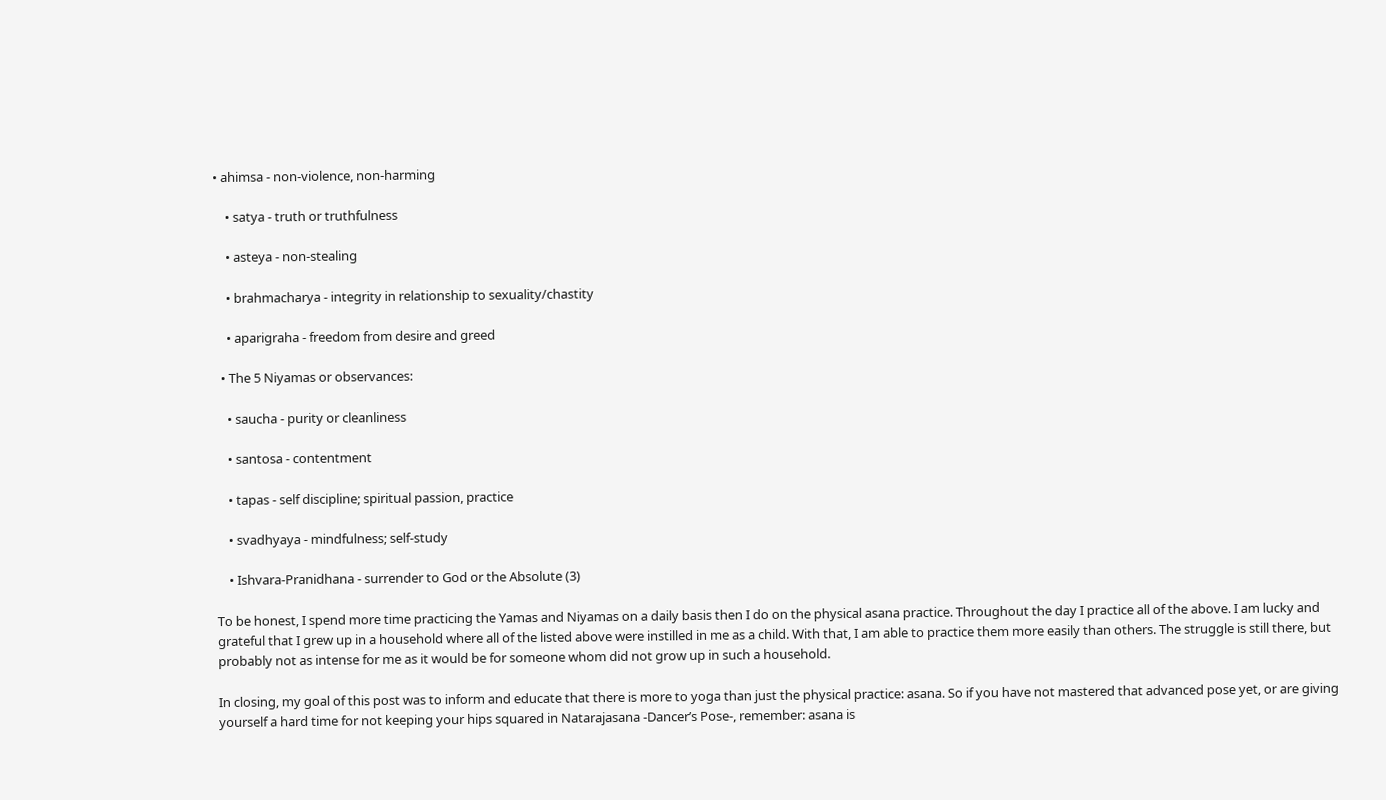• ahimsa - non-violence, non-harming

    • satya - truth or truthfulness

    • asteya - non-stealing

    • brahmacharya - integrity in relationship to sexuality/chastity

    • aparigraha - freedom from desire and greed

  • The 5 Niyamas or observances:

    • saucha - purity or cleanliness

    • santosa - contentment

    • tapas - self discipline; spiritual passion, practice

    • svadhyaya - mindfulness; self-study

    • Ishvara-Pranidhana - surrender to God or the Absolute (3)

To be honest, I spend more time practicing the Yamas and Niyamas on a daily basis then I do on the physical asana practice. Throughout the day I practice all of the above. I am lucky and grateful that I grew up in a household where all of the listed above were instilled in me as a child. With that, I am able to practice them more easily than others. The struggle is still there, but probably not as intense for me as it would be for someone whom did not grow up in such a household.

In closing, my goal of this post was to inform and educate that there is more to yoga than just the physical practice: asana. So if you have not mastered that advanced pose yet, or are giving yourself a hard time for not keeping your hips squared in Natarajasana -Dancer’s Pose-, remember: asana is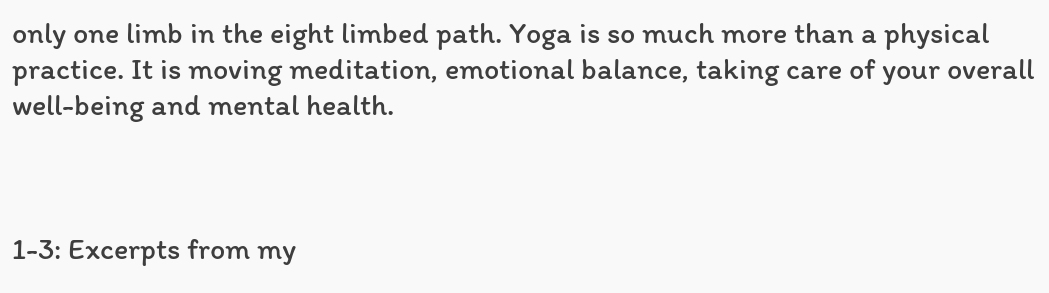only one limb in the eight limbed path. Yoga is so much more than a physical practice. It is moving meditation, emotional balance, taking care of your overall well-being and mental health.



1-3: Excerpts from my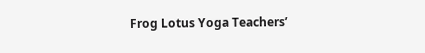Frog Lotus Yoga Teachers’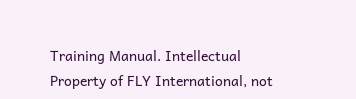Training Manual. Intellectual Property of FLY International, not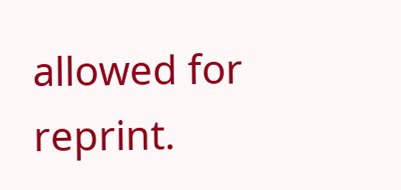allowed for reprint.